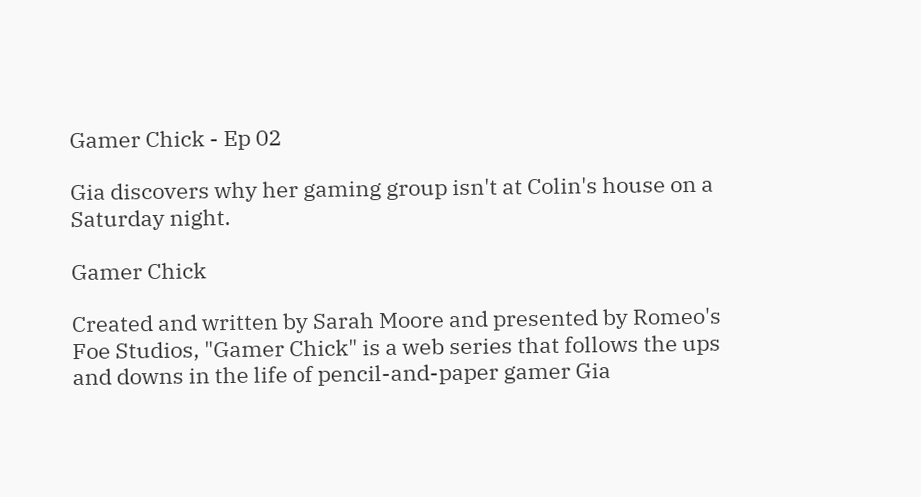Gamer Chick - Ep 02

Gia discovers why her gaming group isn't at Colin's house on a Saturday night.

Gamer Chick

Created and written by Sarah Moore and presented by Romeo's Foe Studios, "Gamer Chick" is a web series that follows the ups and downs in the life of pencil-and-paper gamer Gia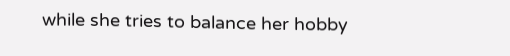while she tries to balance her hobby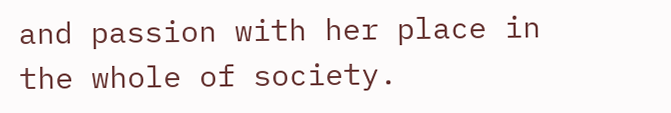and passion with her place in the whole of society.